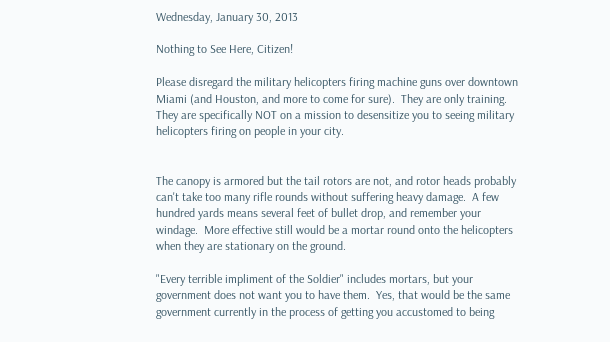Wednesday, January 30, 2013

Nothing to See Here, Citizen!

Please disregard the military helicopters firing machine guns over downtown Miami (and Houston, and more to come for sure).  They are only training.  They are specifically NOT on a mission to desensitize you to seeing military helicopters firing on people in your city.


The canopy is armored but the tail rotors are not, and rotor heads probably can't take too many rifle rounds without suffering heavy damage.  A few hundred yards means several feet of bullet drop, and remember your windage.  More effective still would be a mortar round onto the helicopters when they are stationary on the ground.

"Every terrible impliment of the Soldier" includes mortars, but your government does not want you to have them.  Yes, that would be the same government currently in the process of getting you accustomed to being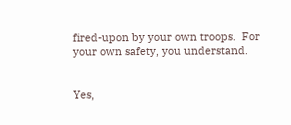fired-upon by your own troops.  For your own safety, you understand.


Yes,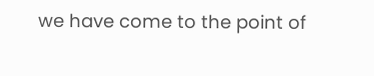we have come to the point of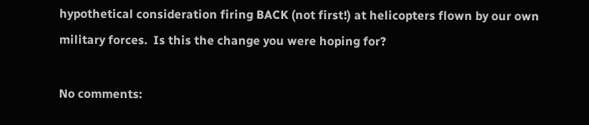hypothetical consideration firing BACK (not first!) at helicopters flown by our own military forces.  Is this the change you were hoping for?

No comments: